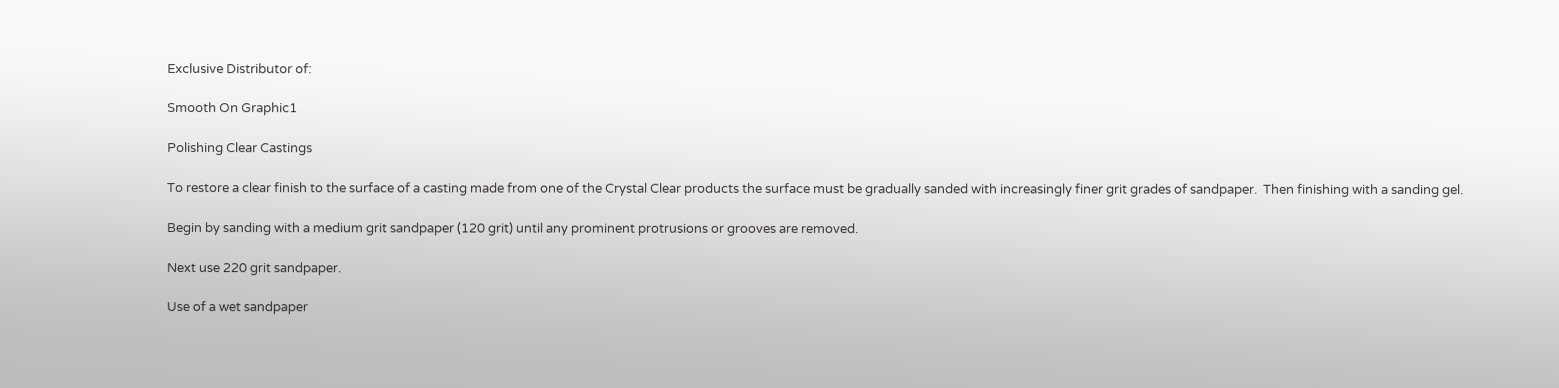Exclusive Distributor of:

Smooth On Graphic1

Polishing Clear Castings

To restore a clear finish to the surface of a casting made from one of the Crystal Clear products the surface must be gradually sanded with increasingly finer grit grades of sandpaper.  Then finishing with a sanding gel.

Begin by sanding with a medium grit sandpaper (120 grit) until any prominent protrusions or grooves are removed.

Next use 220 grit sandpaper.

Use of a wet sandpaper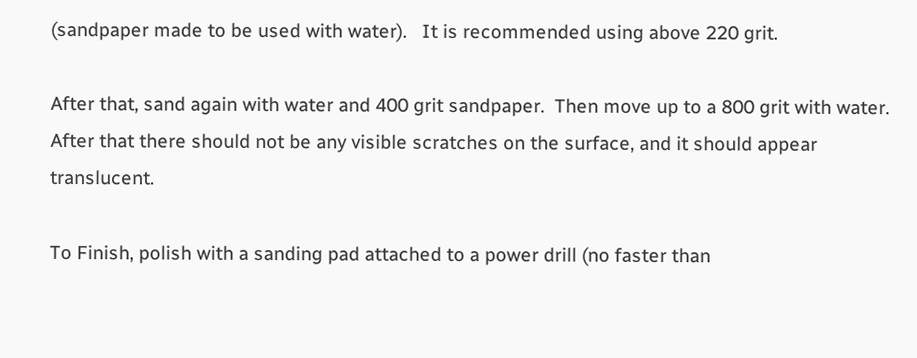(sandpaper made to be used with water).   It is recommended using above 220 grit.

After that, sand again with water and 400 grit sandpaper.  Then move up to a 800 grit with water.  After that there should not be any visible scratches on the surface, and it should appear translucent.

To Finish, polish with a sanding pad attached to a power drill (no faster than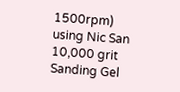1500rpm) using Nic San 10,000 grit Sanding Gel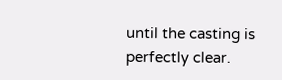until the casting is perfectly clear.